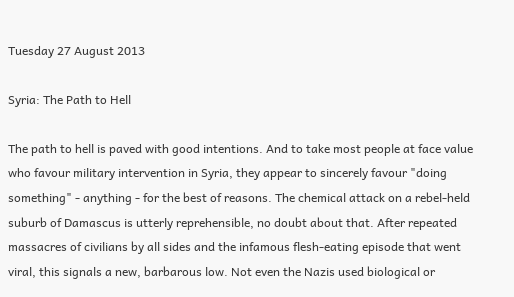Tuesday 27 August 2013

Syria: The Path to Hell

The path to hell is paved with good intentions. And to take most people at face value who favour military intervention in Syria, they appear to sincerely favour "doing something" - anything - for the best of reasons. The chemical attack on a rebel-held suburb of Damascus is utterly reprehensible, no doubt about that. After repeated massacres of civilians by all sides and the infamous flesh-eating episode that went viral, this signals a new, barbarous low. Not even the Nazis used biological or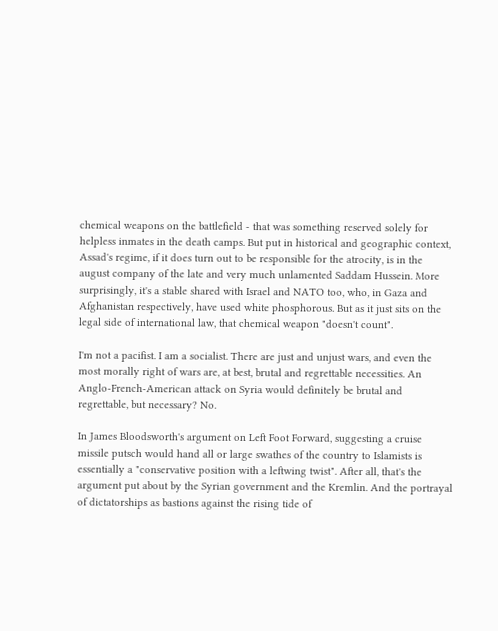chemical weapons on the battlefield - that was something reserved solely for helpless inmates in the death camps. But put in historical and geographic context, Assad's regime, if it does turn out to be responsible for the atrocity, is in the august company of the late and very much unlamented Saddam Hussein. More surprisingly, it's a stable shared with Israel and NATO too, who, in Gaza and Afghanistan respectively, have used white phosphorous. But as it just sits on the legal side of international law, that chemical weapon "doesn't count".

I'm not a pacifist. I am a socialist. There are just and unjust wars, and even the most morally right of wars are, at best, brutal and regrettable necessities. An Anglo-French-American attack on Syria would definitely be brutal and regrettable, but necessary? No.

In James Bloodsworth's argument on Left Foot Forward, suggesting a cruise missile putsch would hand all or large swathes of the country to Islamists is essentially a "conservative position with a leftwing twist". After all, that's the argument put about by the Syrian government and the Kremlin. And the portrayal of dictatorships as bastions against the rising tide of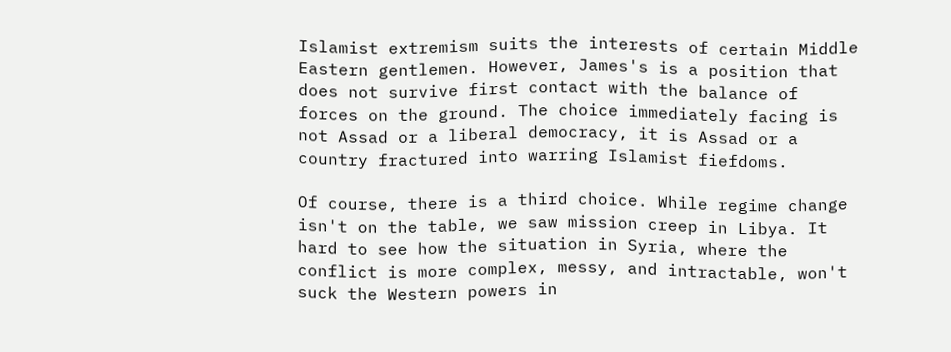Islamist extremism suits the interests of certain Middle Eastern gentlemen. However, James's is a position that does not survive first contact with the balance of forces on the ground. The choice immediately facing is not Assad or a liberal democracy, it is Assad or a country fractured into warring Islamist fiefdoms.

Of course, there is a third choice. While regime change isn't on the table, we saw mission creep in Libya. It hard to see how the situation in Syria, where the conflict is more complex, messy, and intractable, won't suck the Western powers in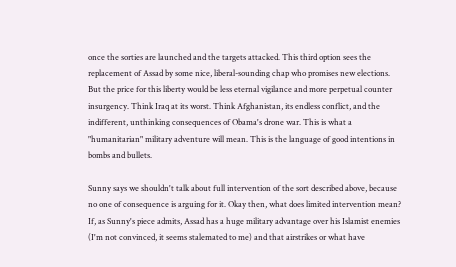once the sorties are launched and the targets attacked. This third option sees the replacement of Assad by some nice, liberal-sounding chap who promises new elections. But the price for this liberty would be less eternal vigilance and more perpetual counter insurgency. Think Iraq at its worst. Think Afghanistan, its endless conflict, and the indifferent, unthinking consequences of Obama's drone war. This is what a "humanitarian" military adventure will mean. This is the language of good intentions in bombs and bullets.

Sunny says we shouldn't talk about full intervention of the sort described above, because no one of consequence is arguing for it. Okay then, what does limited intervention mean? If, as Sunny's piece admits, Assad has a huge military advantage over his Islamist enemies (I'm not convinced, it seems stalemated to me) and that airstrikes or what have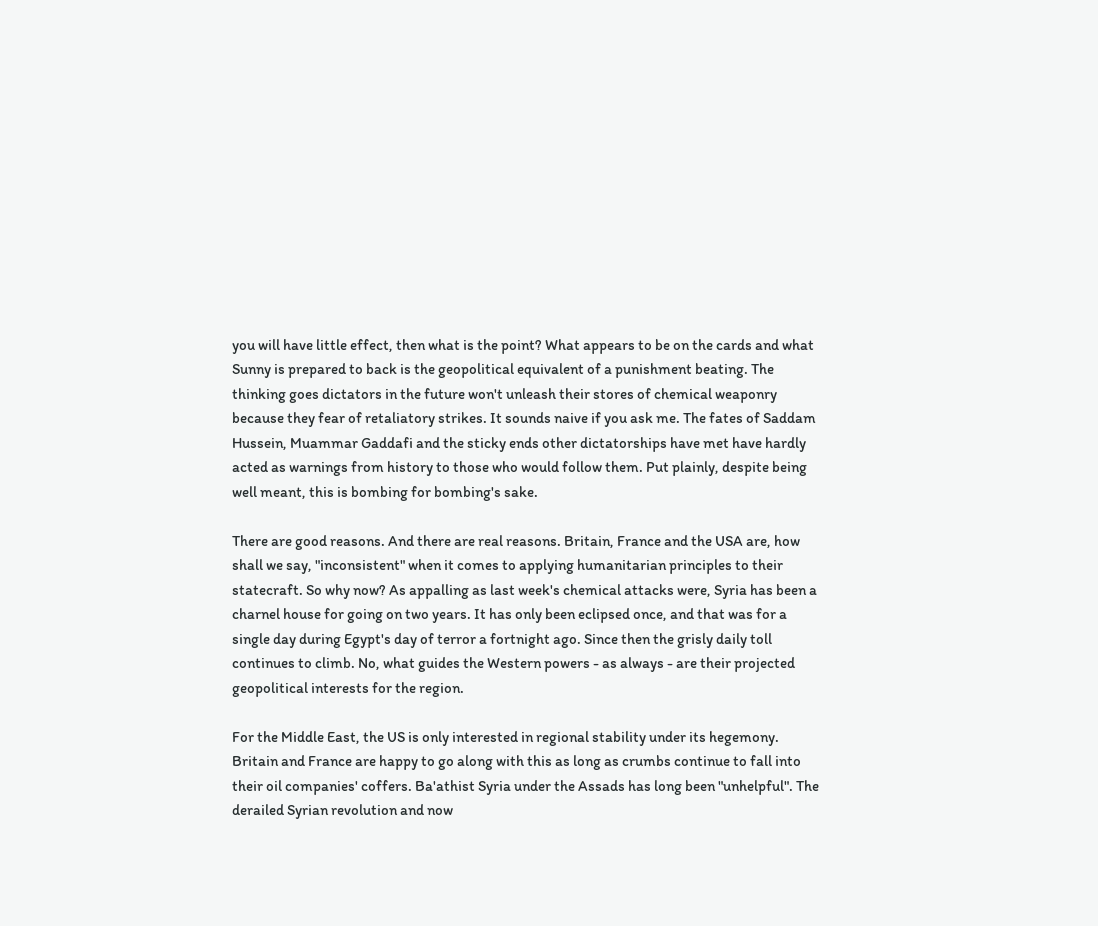you will have little effect, then what is the point? What appears to be on the cards and what Sunny is prepared to back is the geopolitical equivalent of a punishment beating. The thinking goes dictators in the future won't unleash their stores of chemical weaponry because they fear of retaliatory strikes. It sounds naive if you ask me. The fates of Saddam Hussein, Muammar Gaddafi and the sticky ends other dictatorships have met have hardly acted as warnings from history to those who would follow them. Put plainly, despite being well meant, this is bombing for bombing's sake.

There are good reasons. And there are real reasons. Britain, France and the USA are, how shall we say, "inconsistent" when it comes to applying humanitarian principles to their statecraft. So why now? As appalling as last week's chemical attacks were, Syria has been a charnel house for going on two years. It has only been eclipsed once, and that was for a single day during Egypt's day of terror a fortnight ago. Since then the grisly daily toll continues to climb. No, what guides the Western powers - as always - are their projected geopolitical interests for the region.

For the Middle East, the US is only interested in regional stability under its hegemony. Britain and France are happy to go along with this as long as crumbs continue to fall into their oil companies' coffers. Ba'athist Syria under the Assads has long been "unhelpful". The derailed Syrian revolution and now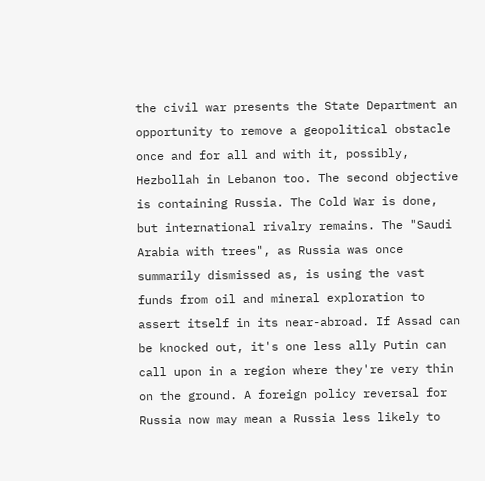the civil war presents the State Department an opportunity to remove a geopolitical obstacle once and for all and with it, possibly, Hezbollah in Lebanon too. The second objective is containing Russia. The Cold War is done, but international rivalry remains. The "Saudi Arabia with trees", as Russia was once summarily dismissed as, is using the vast funds from oil and mineral exploration to assert itself in its near-abroad. If Assad can be knocked out, it's one less ally Putin can call upon in a region where they're very thin on the ground. A foreign policy reversal for Russia now may mean a Russia less likely to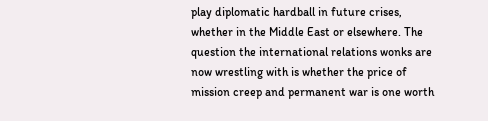play diplomatic hardball in future crises, whether in the Middle East or elsewhere. The question the international relations wonks are now wrestling with is whether the price of mission creep and permanent war is one worth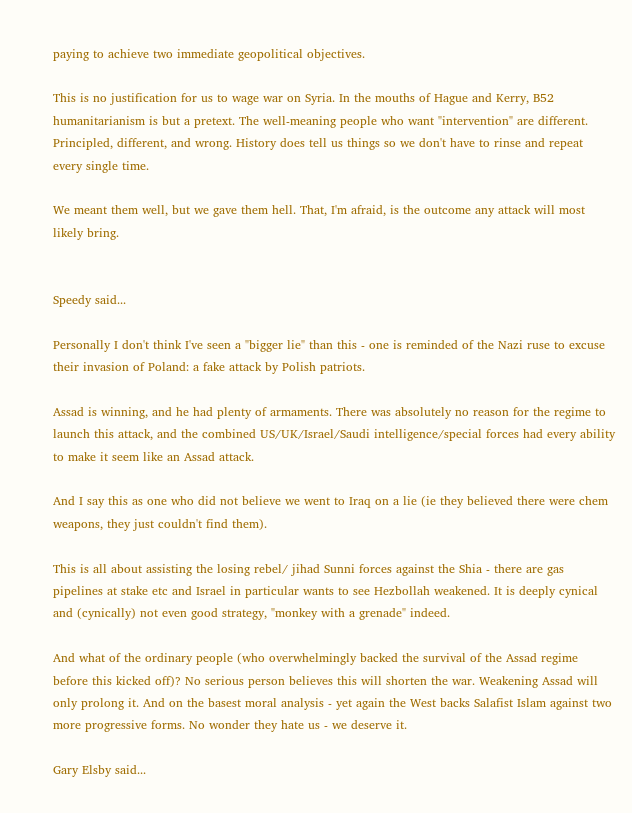paying to achieve two immediate geopolitical objectives.

This is no justification for us to wage war on Syria. In the mouths of Hague and Kerry, B52 humanitarianism is but a pretext. The well-meaning people who want "intervention" are different. Principled, different, and wrong. History does tell us things so we don't have to rinse and repeat every single time.

We meant them well, but we gave them hell. That, I'm afraid, is the outcome any attack will most likely bring.


Speedy said...

Personally I don't think I've seen a "bigger lie" than this - one is reminded of the Nazi ruse to excuse their invasion of Poland: a fake attack by Polish patriots.

Assad is winning, and he had plenty of armaments. There was absolutely no reason for the regime to launch this attack, and the combined US/UK/Israel/Saudi intelligence/special forces had every ability to make it seem like an Assad attack.

And I say this as one who did not believe we went to Iraq on a lie (ie they believed there were chem weapons, they just couldn't find them).

This is all about assisting the losing rebel/ jihad Sunni forces against the Shia - there are gas pipelines at stake etc and Israel in particular wants to see Hezbollah weakened. It is deeply cynical and (cynically) not even good strategy, "monkey with a grenade" indeed.

And what of the ordinary people (who overwhelmingly backed the survival of the Assad regime before this kicked off)? No serious person believes this will shorten the war. Weakening Assad will only prolong it. And on the basest moral analysis - yet again the West backs Salafist Islam against two more progressive forms. No wonder they hate us - we deserve it.

Gary Elsby said...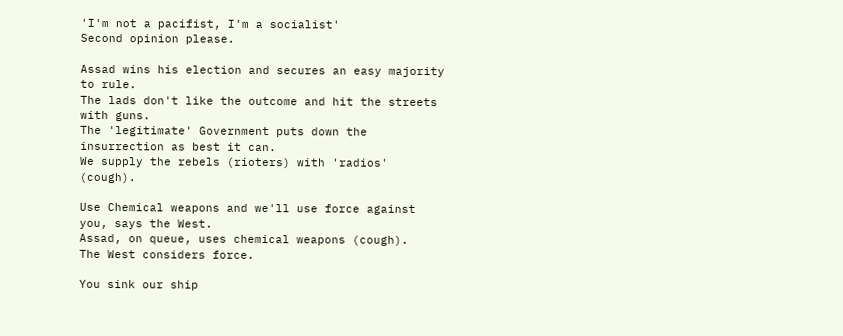'I'm not a pacifist, I'm a socialist'
Second opinion please.

Assad wins his election and secures an easy majority to rule.
The lads don't like the outcome and hit the streets with guns.
The 'legitimate' Government puts down the insurrection as best it can.
We supply the rebels (rioters) with 'radios' (cough).

Use Chemical weapons and we'll use force against you, says the West.
Assad, on queue, uses chemical weapons (cough).
The West considers force.

You sink our ship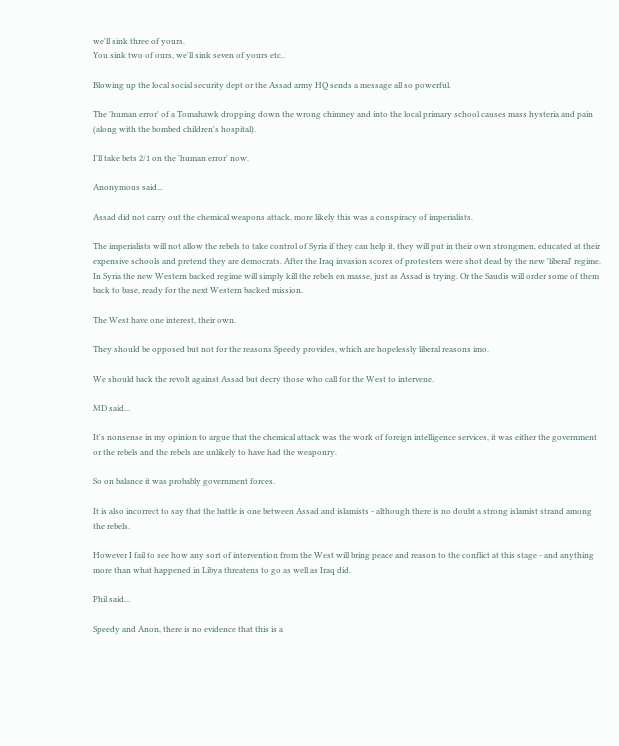we'll sink three of yours.
You sink two of ours, we'll sink seven of yours etc..

Blowing up the local social security dept or the Assad army HQ sends a message all so powerful.

The 'human error' of a Tomahawk dropping down the wrong chimney and into the local primary school causes mass hysteria and pain (along with the bombed children's hospital).

I'll take bets 2/1 on the 'human error' now.

Anonymous said...

Assad did not carry out the chemical weapons attack, more likely this was a conspiracy of imperialists.

The imperialists will not allow the rebels to take control of Syria if they can help it, they will put in their own strongmen, educated at their expensive schools and pretend they are democrats. After the Iraq invasion scores of protesters were shot dead by the new 'liberal' regime. In Syria the new Western backed regime will simply kill the rebels en masse, just as Assad is trying. Or the Saudis will order some of them back to base, ready for the next Western backed mission.

The West have one interest, their own.

They should be opposed but not for the reasons Speedy provides, which are hopelessly liberal reasons imo.

We should back the revolt against Assad but decry those who call for the West to intervene.

MD said...

It's nonsense in my opinion to argue that the chemical attack was the work of foreign intelligence services, it was either the government or the rebels and the rebels are unlikely to have had the weaponry.

So on balance it was probably government forces.

It is also incorrect to say that the battle is one between Assad and islamists - although there is no doubt a strong islamist strand among the rebels.

However I fail to see how any sort of intervention from the West will bring peace and reason to the conflict at this stage - and anything more than what happened in Libya threatens to go as well as Iraq did.

Phil said...

Speedy and Anon, there is no evidence that this is a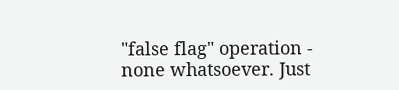"false flag" operation - none whatsoever. Just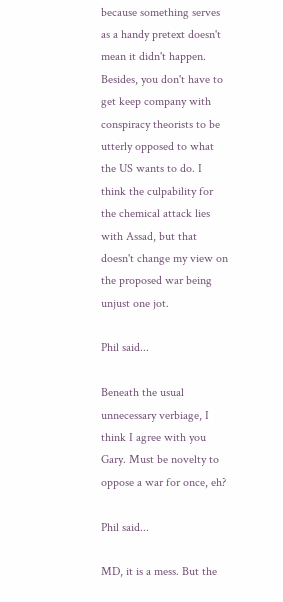because something serves as a handy pretext doesn't mean it didn't happen. Besides, you don't have to get keep company with conspiracy theorists to be utterly opposed to what the US wants to do. I think the culpability for the chemical attack lies with Assad, but that doesn't change my view on the proposed war being unjust one jot.

Phil said...

Beneath the usual unnecessary verbiage, I think I agree with you Gary. Must be novelty to oppose a war for once, eh?

Phil said...

MD, it is a mess. But the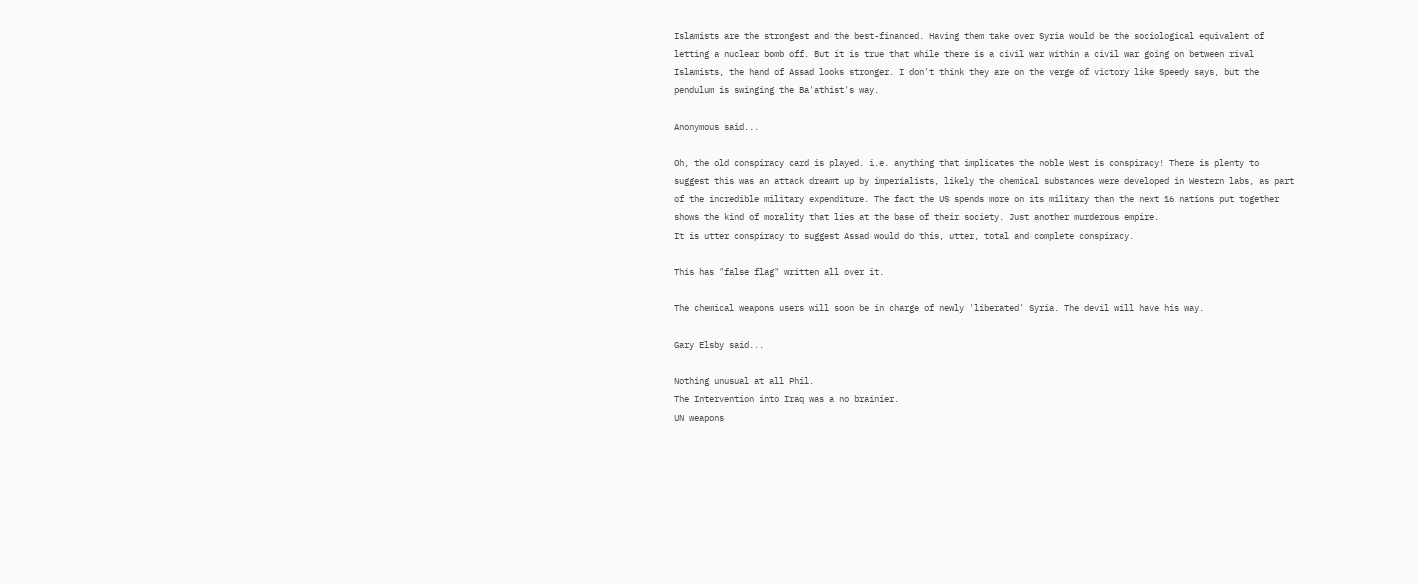Islamists are the strongest and the best-financed. Having them take over Syria would be the sociological equivalent of letting a nuclear bomb off. But it is true that while there is a civil war within a civil war going on between rival Islamists, the hand of Assad looks stronger. I don't think they are on the verge of victory like Speedy says, but the pendulum is swinging the Ba'athist's way.

Anonymous said...

Oh, the old conspiracy card is played. i.e. anything that implicates the noble West is conspiracy! There is plenty to suggest this was an attack dreamt up by imperialists, likely the chemical substances were developed in Western labs, as part of the incredible military expenditure. The fact the US spends more on its military than the next 16 nations put together shows the kind of morality that lies at the base of their society. Just another murderous empire.
It is utter conspiracy to suggest Assad would do this, utter, total and complete conspiracy.

This has "false flag" written all over it.

The chemical weapons users will soon be in charge of newly 'liberated' Syria. The devil will have his way.

Gary Elsby said...

Nothing unusual at all Phil.
The Intervention into Iraq was a no brainier.
UN weapons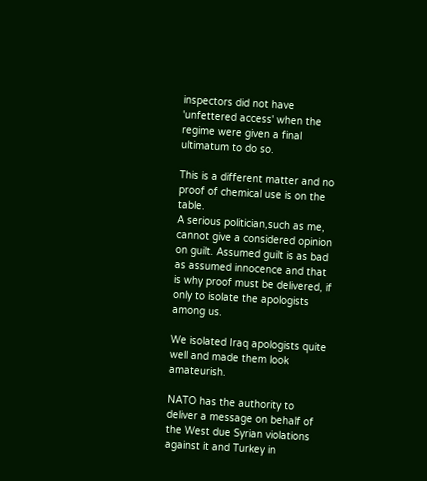inspectors did not have 'unfettered access' when the regime were given a final ultimatum to do so.

This is a different matter and no proof of chemical use is on the table.
A serious politician,such as me, cannot give a considered opinion on guilt. Assumed guilt is as bad as assumed innocence and that is why proof must be delivered, if only to isolate the apologists among us.

We isolated Iraq apologists quite well and made them look amateurish.

NATO has the authority to deliver a message on behalf of the West due Syrian violations against it and Turkey in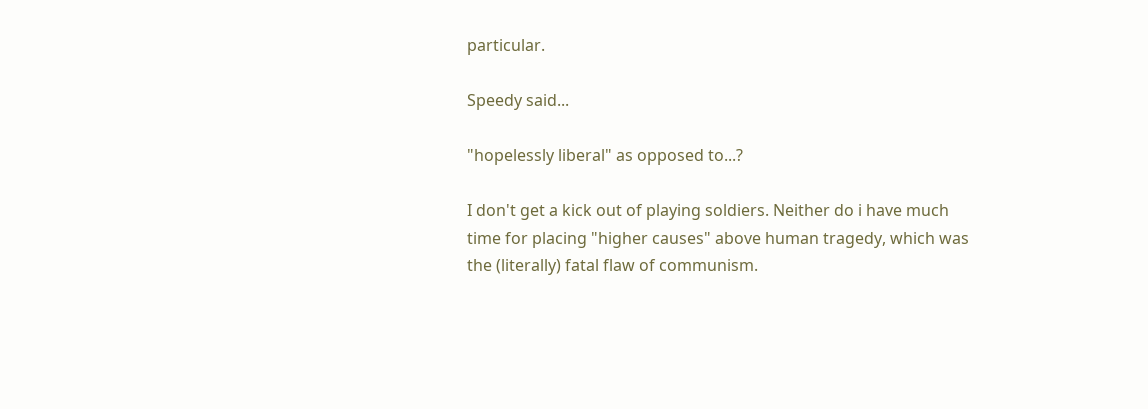particular.

Speedy said...

"hopelessly liberal" as opposed to...?

I don't get a kick out of playing soldiers. Neither do i have much time for placing "higher causes" above human tragedy, which was the (literally) fatal flaw of communism.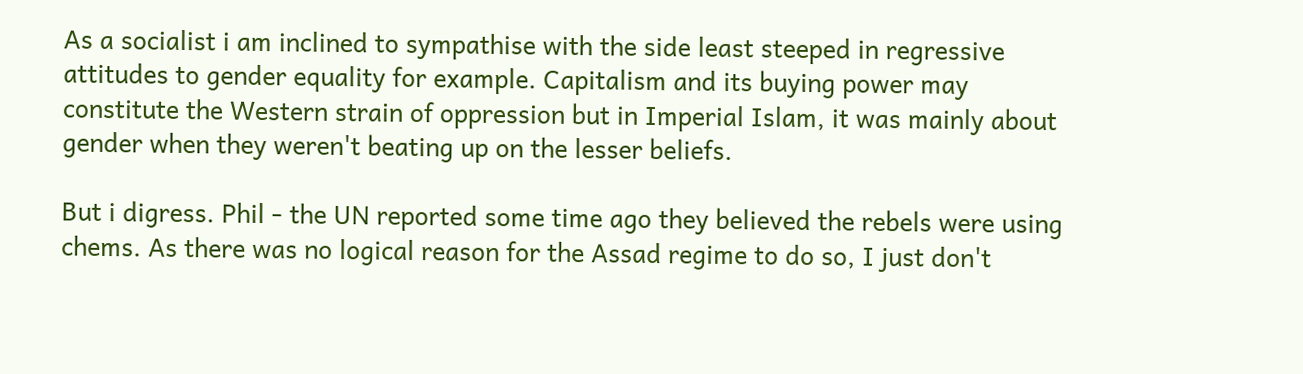As a socialist i am inclined to sympathise with the side least steeped in regressive attitudes to gender equality for example. Capitalism and its buying power may constitute the Western strain of oppression but in Imperial Islam, it was mainly about gender when they weren't beating up on the lesser beliefs.

But i digress. Phil - the UN reported some time ago they believed the rebels were using chems. As there was no logical reason for the Assad regime to do so, I just don't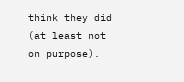think they did (at least not on purpose).